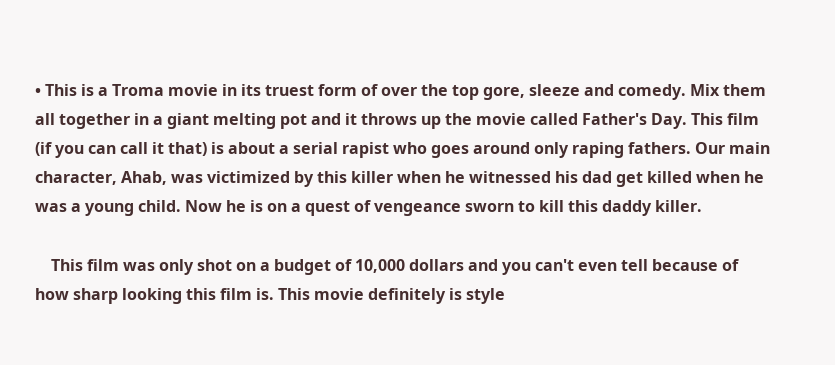• This is a Troma movie in its truest form of over the top gore, sleeze and comedy. Mix them all together in a giant melting pot and it throws up the movie called Father's Day. This film (if you can call it that) is about a serial rapist who goes around only raping fathers. Our main character, Ahab, was victimized by this killer when he witnessed his dad get killed when he was a young child. Now he is on a quest of vengeance sworn to kill this daddy killer.

    This film was only shot on a budget of 10,000 dollars and you can't even tell because of how sharp looking this film is. This movie definitely is style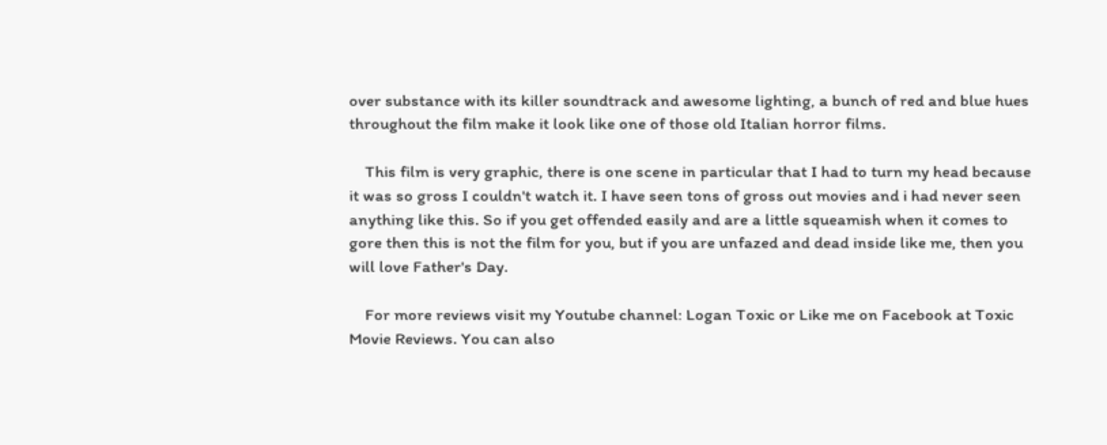over substance with its killer soundtrack and awesome lighting, a bunch of red and blue hues throughout the film make it look like one of those old Italian horror films.

    This film is very graphic, there is one scene in particular that I had to turn my head because it was so gross I couldn't watch it. I have seen tons of gross out movies and i had never seen anything like this. So if you get offended easily and are a little squeamish when it comes to gore then this is not the film for you, but if you are unfazed and dead inside like me, then you will love Father's Day.

    For more reviews visit my Youtube channel: Logan Toxic or Like me on Facebook at Toxic Movie Reviews. You can also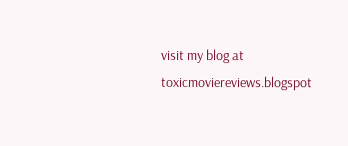visit my blog at toxicmoviereviews.blogspot